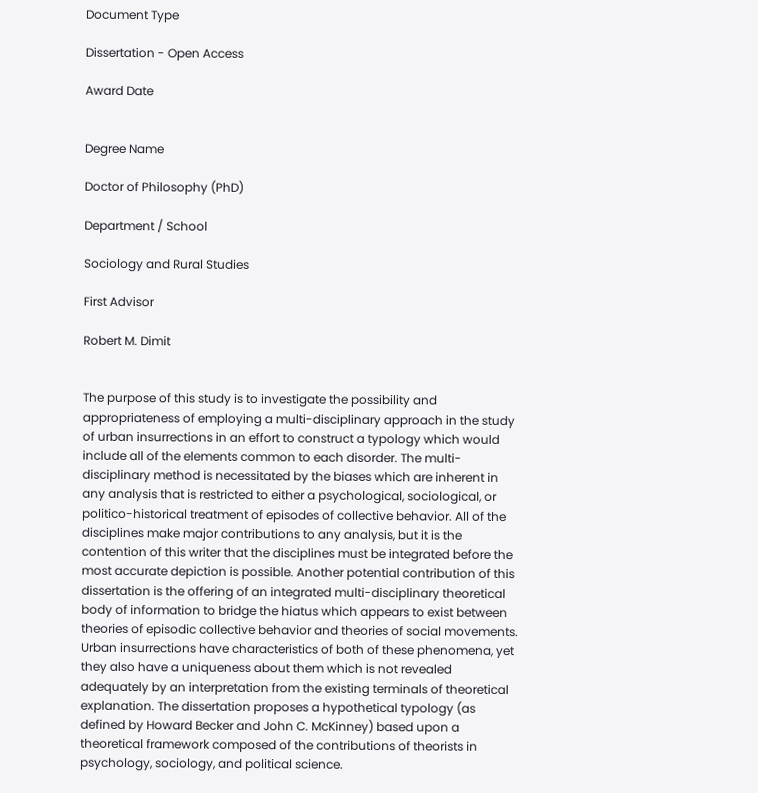Document Type

Dissertation - Open Access

Award Date


Degree Name

Doctor of Philosophy (PhD)

Department / School

Sociology and Rural Studies

First Advisor

Robert M. Dimit


The purpose of this study is to investigate the possibility and appropriateness of employing a multi-disciplinary approach in the study of urban insurrections in an effort to construct a typology which would include all of the elements common to each disorder. The multi-disciplinary method is necessitated by the biases which are inherent in any analysis that is restricted to either a psychological, sociological, or politico-historical treatment of episodes of collective behavior. All of the disciplines make major contributions to any analysis, but it is the contention of this writer that the disciplines must be integrated before the most accurate depiction is possible. Another potential contribution of this dissertation is the offering of an integrated multi-disciplinary theoretical body of information to bridge the hiatus which appears to exist between theories of episodic collective behavior and theories of social movements. Urban insurrections have characteristics of both of these phenomena, yet they also have a uniqueness about them which is not revealed adequately by an interpretation from the existing terminals of theoretical explanation. The dissertation proposes a hypothetical typology (as defined by Howard Becker and John C. McKinney) based upon a theoretical framework composed of the contributions of theorists in psychology, sociology, and political science.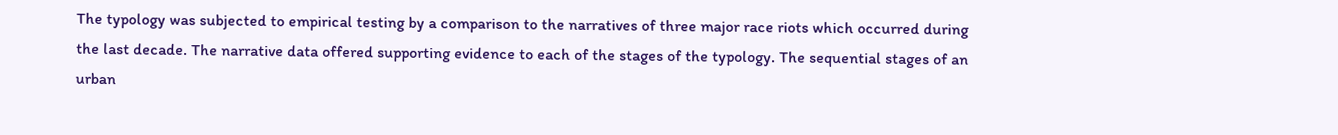The typology was subjected to empirical testing by a comparison to the narratives of three major race riots which occurred during the last decade. The narrative data offered supporting evidence to each of the stages of the typology. The sequential stages of an urban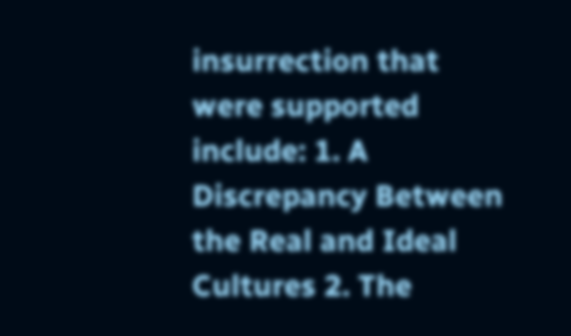insurrection that were supported include: 1. A Discrepancy Between the Real and Ideal Cultures 2. The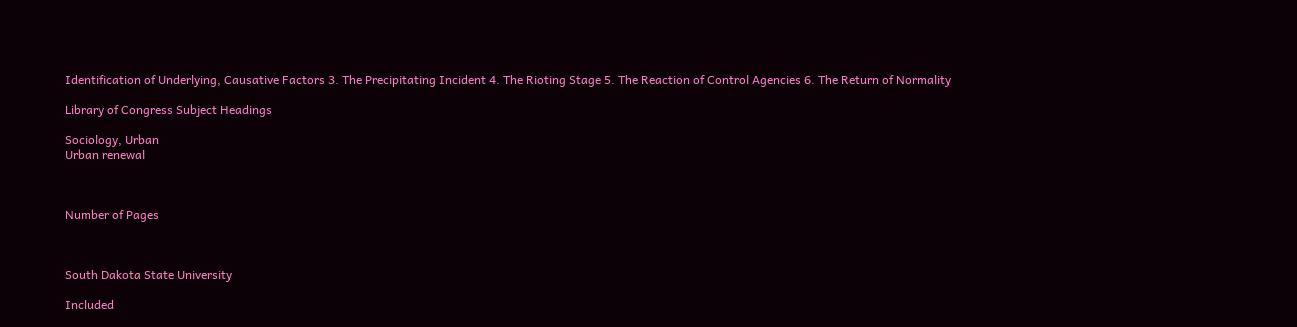Identification of Underlying, Causative Factors 3. The Precipitating Incident 4. The Rioting Stage 5. The Reaction of Control Agencies 6. The Return of Normality

Library of Congress Subject Headings

Sociology, Urban
Urban renewal



Number of Pages



South Dakota State University

Included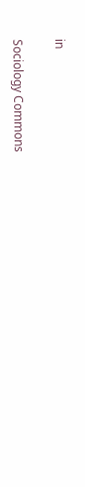in

Sociology Commons